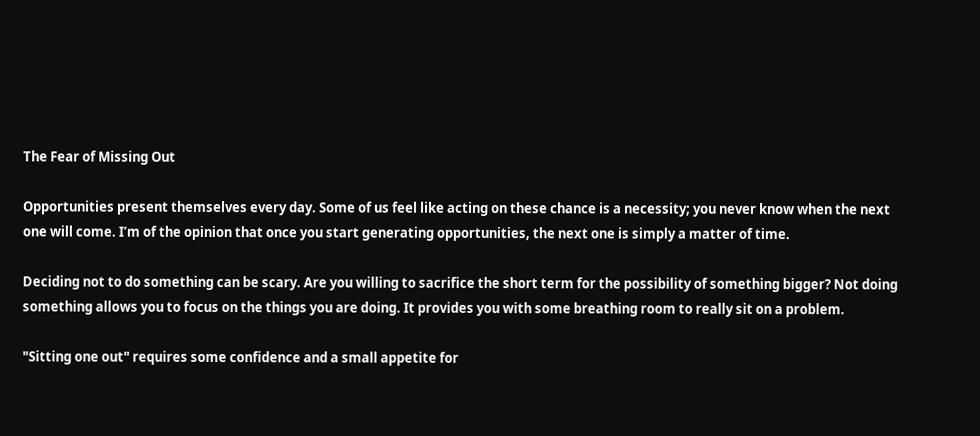The Fear of Missing Out

Opportunities present themselves every day. Some of us feel like acting on these chance is a necessity; you never know when the next one will come. I’m of the opinion that once you start generating opportunities, the next one is simply a matter of time.

Deciding not to do something can be scary. Are you willing to sacrifice the short term for the possibility of something bigger? Not doing something allows you to focus on the things you are doing. It provides you with some breathing room to really sit on a problem.

"Sitting one out" requires some confidence and a small appetite for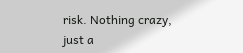risk. Nothing crazy, just a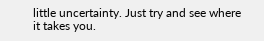little uncertainty. Just try and see where it takes you.